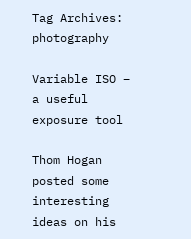Tag Archives: photography

Variable ISO – a useful exposure tool

Thom Hogan posted some interesting ideas on his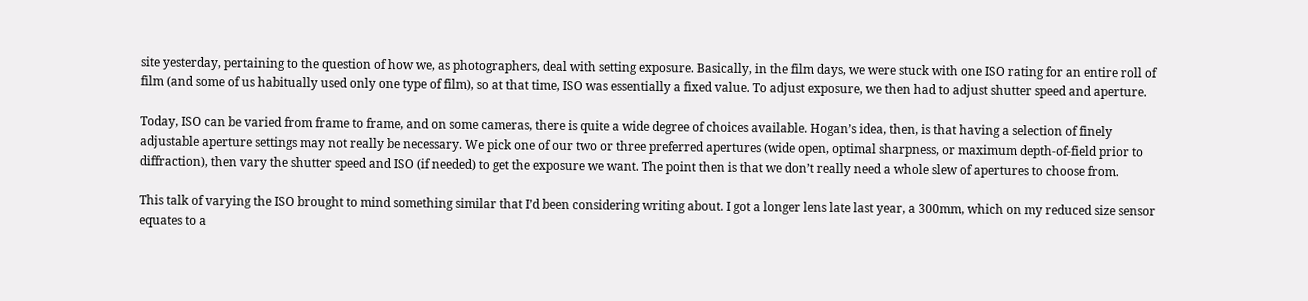site yesterday, pertaining to the question of how we, as photographers, deal with setting exposure. Basically, in the film days, we were stuck with one ISO rating for an entire roll of film (and some of us habitually used only one type of film), so at that time, ISO was essentially a fixed value. To adjust exposure, we then had to adjust shutter speed and aperture.

Today, ISO can be varied from frame to frame, and on some cameras, there is quite a wide degree of choices available. Hogan’s idea, then, is that having a selection of finely adjustable aperture settings may not really be necessary. We pick one of our two or three preferred apertures (wide open, optimal sharpness, or maximum depth-of-field prior to diffraction), then vary the shutter speed and ISO (if needed) to get the exposure we want. The point then is that we don’t really need a whole slew of apertures to choose from.

This talk of varying the ISO brought to mind something similar that I’d been considering writing about. I got a longer lens late last year, a 300mm, which on my reduced size sensor equates to a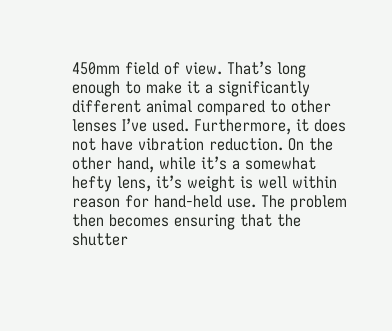450mm field of view. That’s long enough to make it a significantly different animal compared to other lenses I’ve used. Furthermore, it does not have vibration reduction. On the other hand, while it’s a somewhat hefty lens, it’s weight is well within reason for hand-held use. The problem then becomes ensuring that the shutter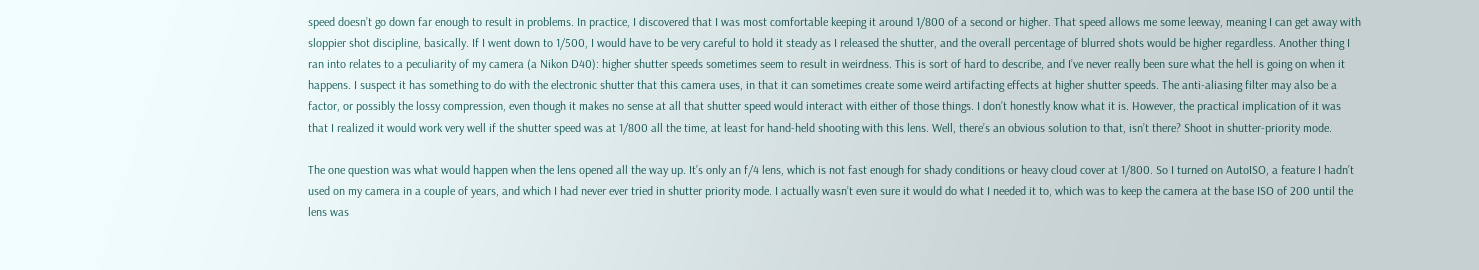speed doesn’t go down far enough to result in problems. In practice, I discovered that I was most comfortable keeping it around 1/800 of a second or higher. That speed allows me some leeway, meaning I can get away with sloppier shot discipline, basically. If I went down to 1/500, I would have to be very careful to hold it steady as I released the shutter, and the overall percentage of blurred shots would be higher regardless. Another thing I ran into relates to a peculiarity of my camera (a Nikon D40): higher shutter speeds sometimes seem to result in weirdness. This is sort of hard to describe, and I’ve never really been sure what the hell is going on when it happens. I suspect it has something to do with the electronic shutter that this camera uses, in that it can sometimes create some weird artifacting effects at higher shutter speeds. The anti-aliasing filter may also be a factor, or possibly the lossy compression, even though it makes no sense at all that shutter speed would interact with either of those things. I don’t honestly know what it is. However, the practical implication of it was that I realized it would work very well if the shutter speed was at 1/800 all the time, at least for hand-held shooting with this lens. Well, there’s an obvious solution to that, isn’t there? Shoot in shutter-priority mode.

The one question was what would happen when the lens opened all the way up. It’s only an f/4 lens, which is not fast enough for shady conditions or heavy cloud cover at 1/800. So I turned on AutoISO, a feature I hadn’t used on my camera in a couple of years, and which I had never ever tried in shutter priority mode. I actually wasn’t even sure it would do what I needed it to, which was to keep the camera at the base ISO of 200 until the lens was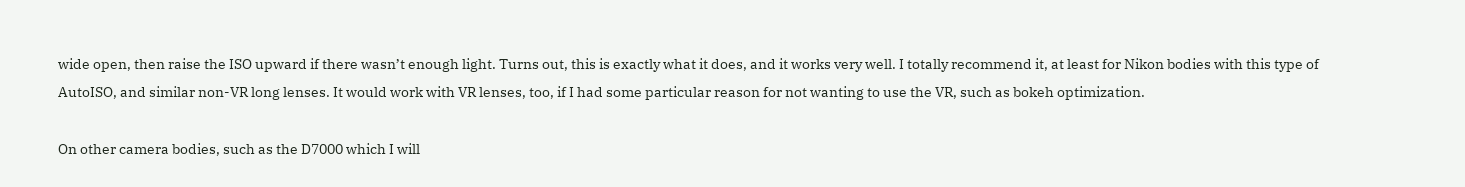wide open, then raise the ISO upward if there wasn’t enough light. Turns out, this is exactly what it does, and it works very well. I totally recommend it, at least for Nikon bodies with this type of AutoISO, and similar non-VR long lenses. It would work with VR lenses, too, if I had some particular reason for not wanting to use the VR, such as bokeh optimization.

On other camera bodies, such as the D7000 which I will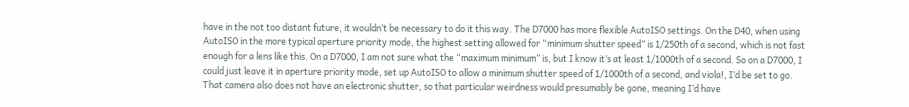have in the not too distant future, it wouldn’t be necessary to do it this way. The D7000 has more flexible AutoISO settings. On the D40, when using AutoISO in the more typical aperture priority mode, the highest setting allowed for “minimum shutter speed” is 1/250th of a second, which is not fast enough for a lens like this. On a D7000, I am not sure what the “maximum minimum” is, but I know it’s at least 1/1000th of a second. So on a D7000, I could just leave it in aperture priority mode, set up AutoISO to allow a minimum shutter speed of 1/1000th of a second, and viola!, I’d be set to go. That camera also does not have an electronic shutter, so that particular weirdness would presumably be gone, meaning I’d have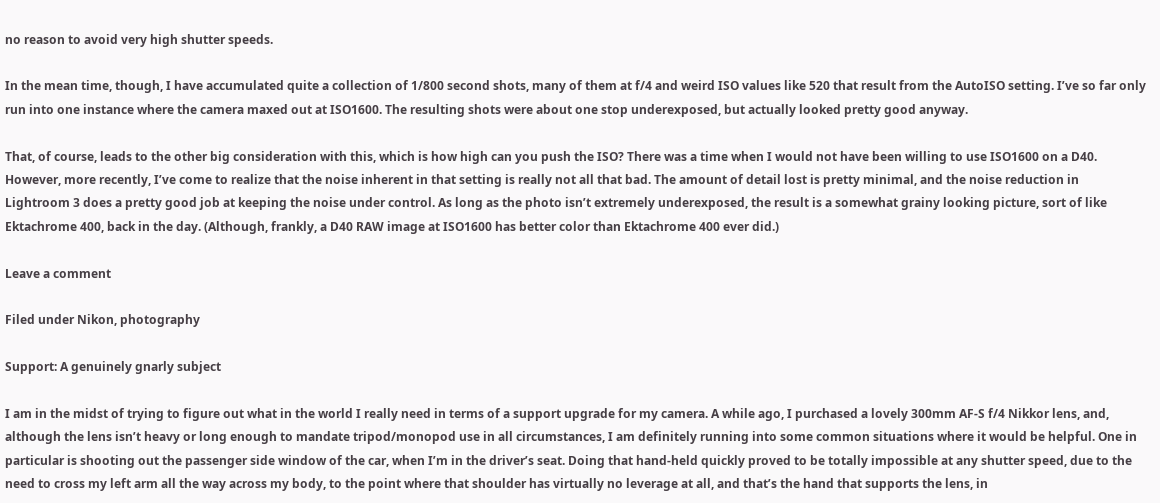no reason to avoid very high shutter speeds.

In the mean time, though, I have accumulated quite a collection of 1/800 second shots, many of them at f/4 and weird ISO values like 520 that result from the AutoISO setting. I’ve so far only run into one instance where the camera maxed out at ISO1600. The resulting shots were about one stop underexposed, but actually looked pretty good anyway.

That, of course, leads to the other big consideration with this, which is how high can you push the ISO? There was a time when I would not have been willing to use ISO1600 on a D40. However, more recently, I’ve come to realize that the noise inherent in that setting is really not all that bad. The amount of detail lost is pretty minimal, and the noise reduction in Lightroom 3 does a pretty good job at keeping the noise under control. As long as the photo isn’t extremely underexposed, the result is a somewhat grainy looking picture, sort of like Ektachrome 400, back in the day. (Although, frankly, a D40 RAW image at ISO1600 has better color than Ektachrome 400 ever did.)

Leave a comment

Filed under Nikon, photography

Support: A genuinely gnarly subject

I am in the midst of trying to figure out what in the world I really need in terms of a support upgrade for my camera. A while ago, I purchased a lovely 300mm AF-S f/4 Nikkor lens, and, although the lens isn’t heavy or long enough to mandate tripod/monopod use in all circumstances, I am definitely running into some common situations where it would be helpful. One in particular is shooting out the passenger side window of the car, when I’m in the driver’s seat. Doing that hand-held quickly proved to be totally impossible at any shutter speed, due to the need to cross my left arm all the way across my body, to the point where that shoulder has virtually no leverage at all, and that’s the hand that supports the lens, in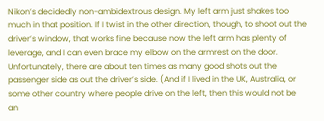Nikon’s decidedly non-ambidextrous design. My left arm just shakes too much in that position. If I twist in the other direction, though, to shoot out the driver’s window, that works fine because now the left arm has plenty of leverage, and I can even brace my elbow on the armrest on the door. Unfortunately, there are about ten times as many good shots out the passenger side as out the driver’s side. (And if I lived in the UK, Australia, or some other country where people drive on the left, then this would not be an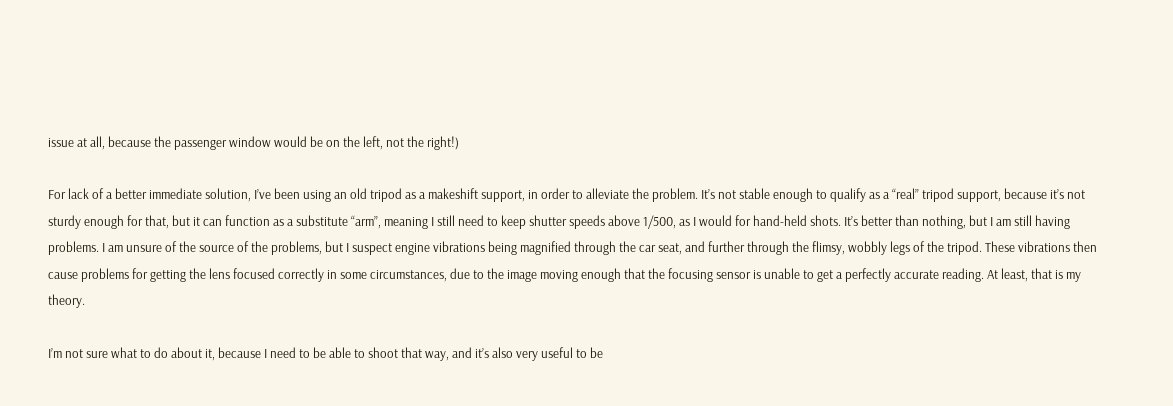issue at all, because the passenger window would be on the left, not the right!)

For lack of a better immediate solution, I’ve been using an old tripod as a makeshift support, in order to alleviate the problem. It’s not stable enough to qualify as a “real” tripod support, because it’s not sturdy enough for that, but it can function as a substitute “arm”, meaning I still need to keep shutter speeds above 1/500, as I would for hand-held shots. It’s better than nothing, but I am still having problems. I am unsure of the source of the problems, but I suspect engine vibrations being magnified through the car seat, and further through the flimsy, wobbly legs of the tripod. These vibrations then cause problems for getting the lens focused correctly in some circumstances, due to the image moving enough that the focusing sensor is unable to get a perfectly accurate reading. At least, that is my theory.

I’m not sure what to do about it, because I need to be able to shoot that way, and it’s also very useful to be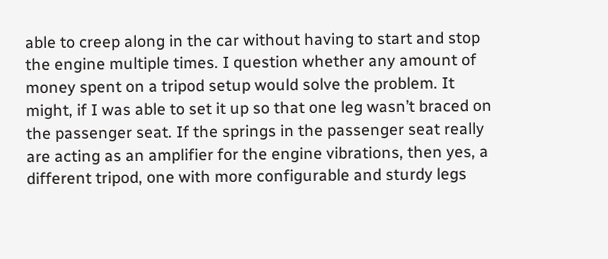able to creep along in the car without having to start and stop the engine multiple times. I question whether any amount of money spent on a tripod setup would solve the problem. It might, if I was able to set it up so that one leg wasn’t braced on the passenger seat. If the springs in the passenger seat really are acting as an amplifier for the engine vibrations, then yes, a different tripod, one with more configurable and sturdy legs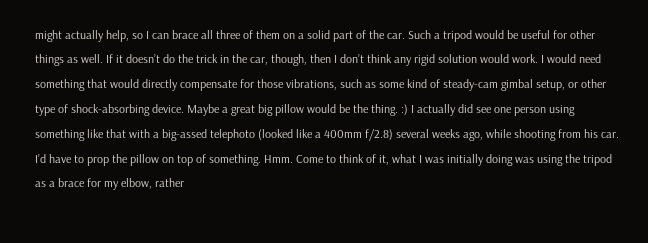might actually help, so I can brace all three of them on a solid part of the car. Such a tripod would be useful for other things as well. If it doesn’t do the trick in the car, though, then I don’t think any rigid solution would work. I would need something that would directly compensate for those vibrations, such as some kind of steady-cam gimbal setup, or other type of shock-absorbing device. Maybe a great big pillow would be the thing. :) I actually did see one person using something like that with a big-assed telephoto (looked like a 400mm f/2.8) several weeks ago, while shooting from his car. I’d have to prop the pillow on top of something. Hmm. Come to think of it, what I was initially doing was using the tripod as a brace for my elbow, rather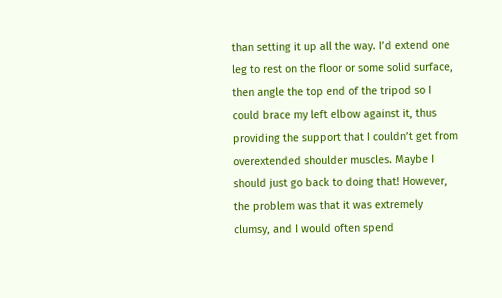than setting it up all the way. I’d extend one leg to rest on the floor or some solid surface, then angle the top end of the tripod so I could brace my left elbow against it, thus providing the support that I couldn’t get from overextended shoulder muscles. Maybe I should just go back to doing that! However, the problem was that it was extremely clumsy, and I would often spend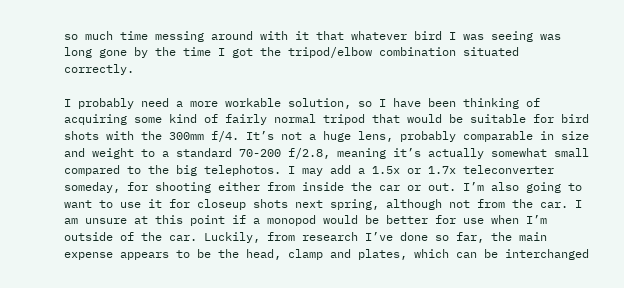so much time messing around with it that whatever bird I was seeing was long gone by the time I got the tripod/elbow combination situated correctly.

I probably need a more workable solution, so I have been thinking of acquiring some kind of fairly normal tripod that would be suitable for bird shots with the 300mm f/4. It’s not a huge lens, probably comparable in size and weight to a standard 70-200 f/2.8, meaning it’s actually somewhat small compared to the big telephotos. I may add a 1.5x or 1.7x teleconverter someday, for shooting either from inside the car or out. I’m also going to want to use it for closeup shots next spring, although not from the car. I am unsure at this point if a monopod would be better for use when I’m outside of the car. Luckily, from research I’ve done so far, the main expense appears to be the head, clamp and plates, which can be interchanged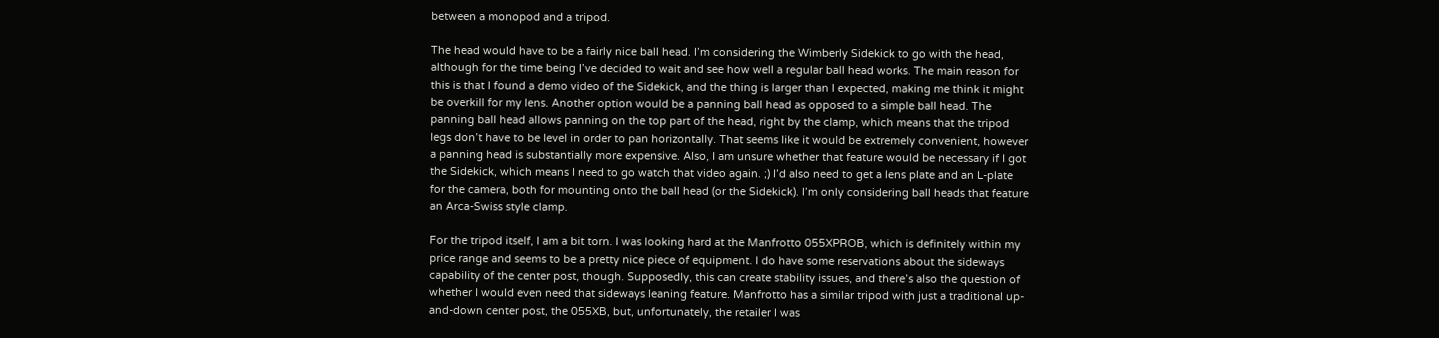between a monopod and a tripod.

The head would have to be a fairly nice ball head. I’m considering the Wimberly Sidekick to go with the head, although for the time being I’ve decided to wait and see how well a regular ball head works. The main reason for this is that I found a demo video of the Sidekick, and the thing is larger than I expected, making me think it might be overkill for my lens. Another option would be a panning ball head as opposed to a simple ball head. The panning ball head allows panning on the top part of the head, right by the clamp, which means that the tripod legs don’t have to be level in order to pan horizontally. That seems like it would be extremely convenient, however a panning head is substantially more expensive. Also, I am unsure whether that feature would be necessary if I got the Sidekick, which means I need to go watch that video again. ;) I’d also need to get a lens plate and an L-plate for the camera, both for mounting onto the ball head (or the Sidekick). I’m only considering ball heads that feature an Arca-Swiss style clamp.

For the tripod itself, I am a bit torn. I was looking hard at the Manfrotto 055XPROB, which is definitely within my price range and seems to be a pretty nice piece of equipment. I do have some reservations about the sideways capability of the center post, though. Supposedly, this can create stability issues, and there’s also the question of whether I would even need that sideways leaning feature. Manfrotto has a similar tripod with just a traditional up-and-down center post, the 055XB, but, unfortunately, the retailer I was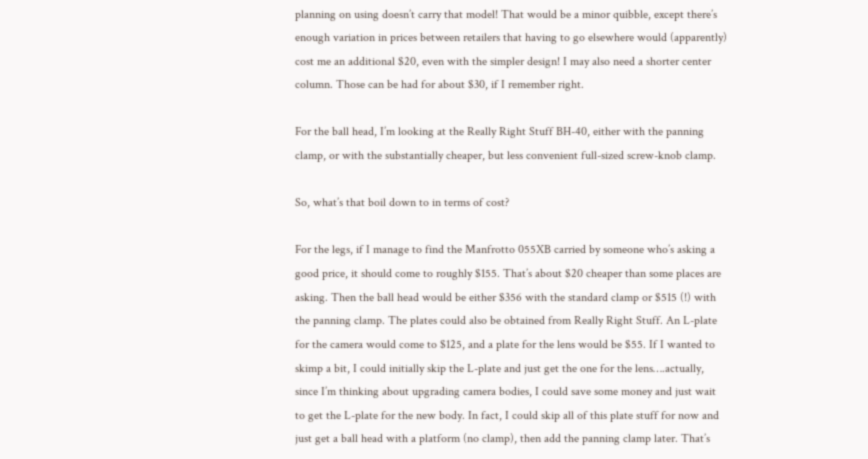planning on using doesn’t carry that model! That would be a minor quibble, except there’s enough variation in prices between retailers that having to go elsewhere would (apparently) cost me an additional $20, even with the simpler design! I may also need a shorter center column. Those can be had for about $30, if I remember right.

For the ball head, I’m looking at the Really Right Stuff BH-40, either with the panning clamp, or with the substantially cheaper, but less convenient full-sized screw-knob clamp.

So, what’s that boil down to in terms of cost?

For the legs, if I manage to find the Manfrotto 055XB carried by someone who’s asking a good price, it should come to roughly $155. That’s about $20 cheaper than some places are asking. Then the ball head would be either $356 with the standard clamp or $515 (!) with the panning clamp. The plates could also be obtained from Really Right Stuff. An L-plate for the camera would come to $125, and a plate for the lens would be $55. If I wanted to skimp a bit, I could initially skip the L-plate and just get the one for the lens….actually, since I’m thinking about upgrading camera bodies, I could save some money and just wait to get the L-plate for the new body. In fact, I could skip all of this plate stuff for now and just get a ball head with a platform (no clamp), then add the panning clamp later. That’s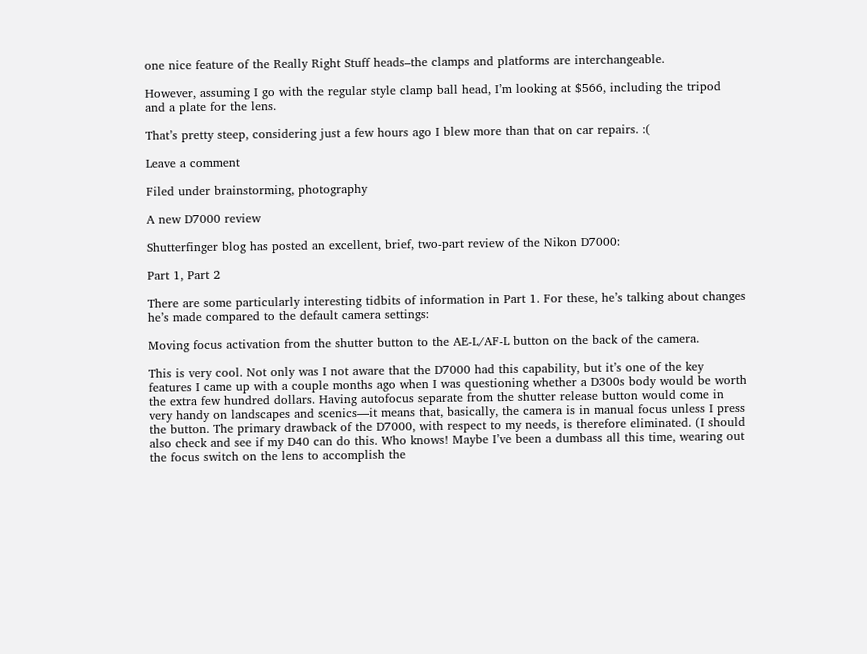one nice feature of the Really Right Stuff heads–the clamps and platforms are interchangeable.

However, assuming I go with the regular style clamp ball head, I’m looking at $566, including the tripod and a plate for the lens.

That’s pretty steep, considering just a few hours ago I blew more than that on car repairs. :(

Leave a comment

Filed under brainstorming, photography

A new D7000 review

Shutterfinger blog has posted an excellent, brief, two-part review of the Nikon D7000:

Part 1, Part 2

There are some particularly interesting tidbits of information in Part 1. For these, he’s talking about changes he’s made compared to the default camera settings:

Moving focus activation from the shutter button to the AE-L/AF-L button on the back of the camera.

This is very cool. Not only was I not aware that the D7000 had this capability, but it’s one of the key features I came up with a couple months ago when I was questioning whether a D300s body would be worth the extra few hundred dollars. Having autofocus separate from the shutter release button would come in very handy on landscapes and scenics—it means that, basically, the camera is in manual focus unless I press the button. The primary drawback of the D7000, with respect to my needs, is therefore eliminated. (I should also check and see if my D40 can do this. Who knows! Maybe I’ve been a dumbass all this time, wearing out the focus switch on the lens to accomplish the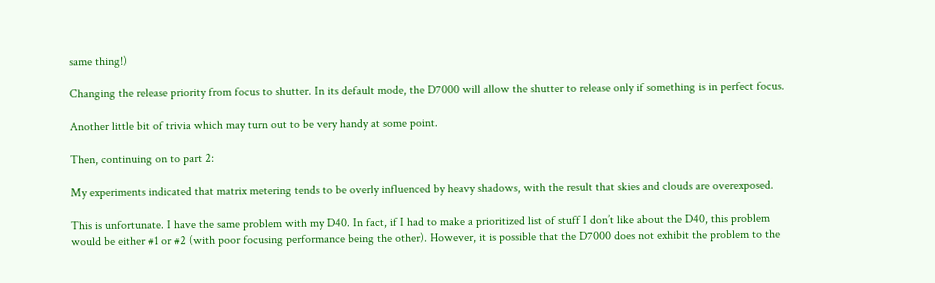same thing!)

Changing the release priority from focus to shutter. In its default mode, the D7000 will allow the shutter to release only if something is in perfect focus.

Another little bit of trivia which may turn out to be very handy at some point.

Then, continuing on to part 2:

My experiments indicated that matrix metering tends to be overly influenced by heavy shadows, with the result that skies and clouds are overexposed.

This is unfortunate. I have the same problem with my D40. In fact, if I had to make a prioritized list of stuff I don’t like about the D40, this problem would be either #1 or #2 (with poor focusing performance being the other). However, it is possible that the D7000 does not exhibit the problem to the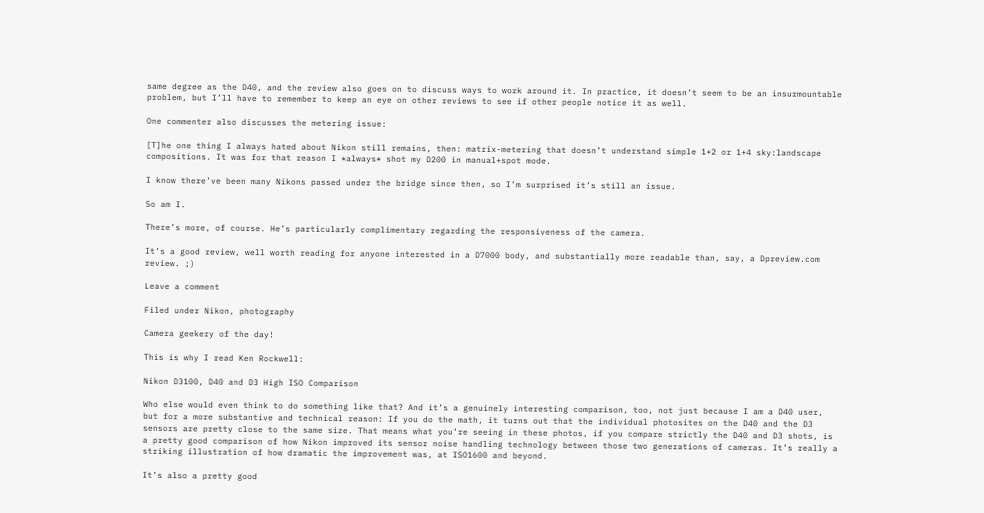same degree as the D40, and the review also goes on to discuss ways to work around it. In practice, it doesn’t seem to be an insurmountable problem, but I’ll have to remember to keep an eye on other reviews to see if other people notice it as well.

One commenter also discusses the metering issue:

[T]he one thing I always hated about Nikon still remains, then: matrix-metering that doesn’t understand simple 1+2 or 1+4 sky:landscape compositions. It was for that reason I *always* shot my D200 in manual+spot mode.

I know there’ve been many Nikons passed under the bridge since then, so I’m surprised it’s still an issue.

So am I.

There’s more, of course. He’s particularly complimentary regarding the responsiveness of the camera.

It’s a good review, well worth reading for anyone interested in a D7000 body, and substantially more readable than, say, a Dpreview.com review. ;)

Leave a comment

Filed under Nikon, photography

Camera geekery of the day!

This is why I read Ken Rockwell:

Nikon D3100, D40 and D3 High ISO Comparison

Who else would even think to do something like that? And it’s a genuinely interesting comparison, too, not just because I am a D40 user, but for a more substantive and technical reason: If you do the math, it turns out that the individual photosites on the D40 and the D3 sensors are pretty close to the same size. That means what you’re seeing in these photos, if you compare strictly the D40 and D3 shots, is a pretty good comparison of how Nikon improved its sensor noise handling technology between those two generations of cameras. It’s really a striking illustration of how dramatic the improvement was, at ISO1600 and beyond.

It’s also a pretty good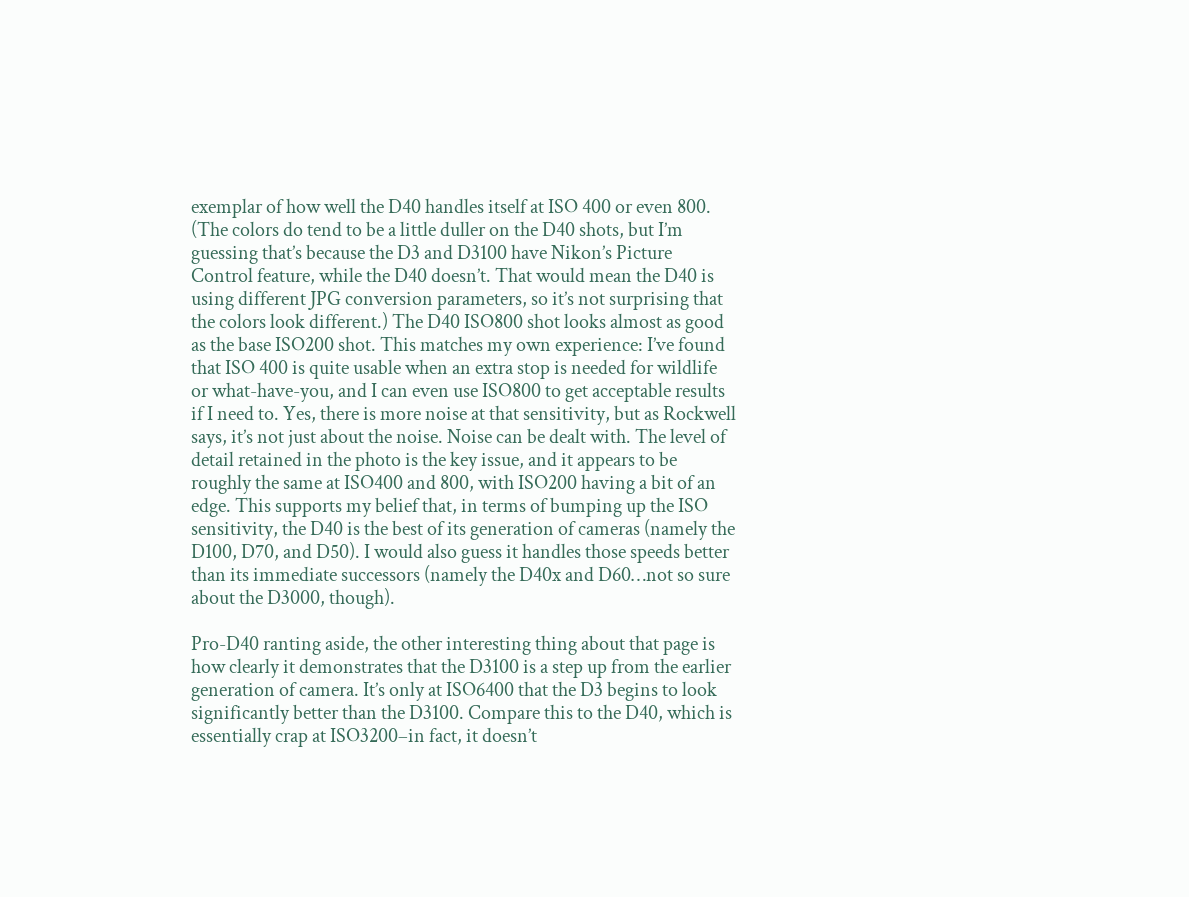exemplar of how well the D40 handles itself at ISO 400 or even 800. (The colors do tend to be a little duller on the D40 shots, but I’m guessing that’s because the D3 and D3100 have Nikon’s Picture Control feature, while the D40 doesn’t. That would mean the D40 is using different JPG conversion parameters, so it’s not surprising that the colors look different.) The D40 ISO800 shot looks almost as good as the base ISO200 shot. This matches my own experience: I’ve found that ISO 400 is quite usable when an extra stop is needed for wildlife or what-have-you, and I can even use ISO800 to get acceptable results if I need to. Yes, there is more noise at that sensitivity, but as Rockwell says, it’s not just about the noise. Noise can be dealt with. The level of detail retained in the photo is the key issue, and it appears to be roughly the same at ISO400 and 800, with ISO200 having a bit of an edge. This supports my belief that, in terms of bumping up the ISO sensitivity, the D40 is the best of its generation of cameras (namely the D100, D70, and D50). I would also guess it handles those speeds better than its immediate successors (namely the D40x and D60…not so sure about the D3000, though).

Pro-D40 ranting aside, the other interesting thing about that page is how clearly it demonstrates that the D3100 is a step up from the earlier generation of camera. It’s only at ISO6400 that the D3 begins to look significantly better than the D3100. Compare this to the D40, which is essentially crap at ISO3200–in fact, it doesn’t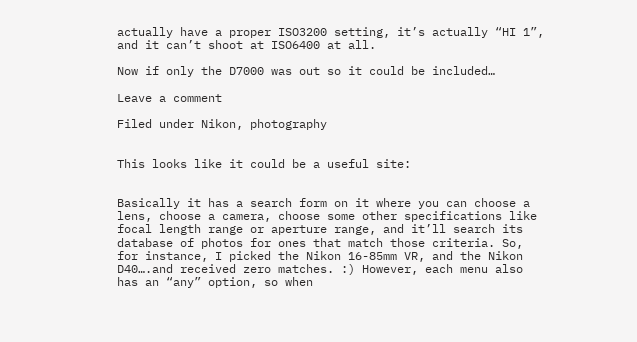actually have a proper ISO3200 setting, it’s actually “HI 1”, and it can’t shoot at ISO6400 at all.

Now if only the D7000 was out so it could be included…

Leave a comment

Filed under Nikon, photography


This looks like it could be a useful site:


Basically it has a search form on it where you can choose a lens, choose a camera, choose some other specifications like focal length range or aperture range, and it’ll search its database of photos for ones that match those criteria. So, for instance, I picked the Nikon 16-85mm VR, and the Nikon D40….and received zero matches. :) However, each menu also has an “any” option, so when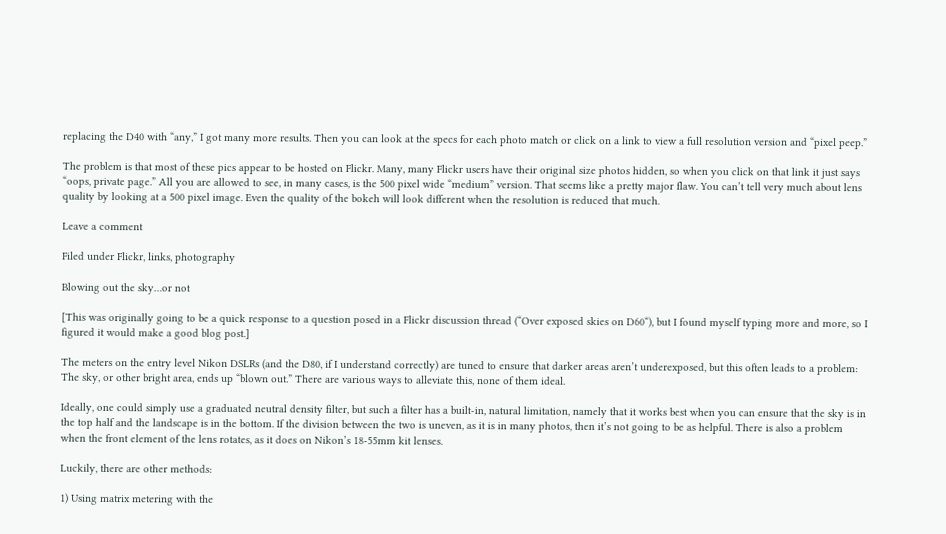replacing the D40 with “any,” I got many more results. Then you can look at the specs for each photo match or click on a link to view a full resolution version and “pixel peep.”

The problem is that most of these pics appear to be hosted on Flickr. Many, many Flickr users have their original size photos hidden, so when you click on that link it just says “oops, private page.” All you are allowed to see, in many cases, is the 500 pixel wide “medium” version. That seems like a pretty major flaw. You can’t tell very much about lens quality by looking at a 500 pixel image. Even the quality of the bokeh will look different when the resolution is reduced that much.

Leave a comment

Filed under Flickr, links, photography

Blowing out the sky…or not

[This was originally going to be a quick response to a question posed in a Flickr discussion thread (“Over exposed skies on D60“), but I found myself typing more and more, so I figured it would make a good blog post.]

The meters on the entry level Nikon DSLRs (and the D80, if I understand correctly) are tuned to ensure that darker areas aren’t underexposed, but this often leads to a problem: The sky, or other bright area, ends up “blown out.” There are various ways to alleviate this, none of them ideal.

Ideally, one could simply use a graduated neutral density filter, but such a filter has a built-in, natural limitation, namely that it works best when you can ensure that the sky is in the top half and the landscape is in the bottom. If the division between the two is uneven, as it is in many photos, then it’s not going to be as helpful. There is also a problem when the front element of the lens rotates, as it does on Nikon’s 18-55mm kit lenses.

Luckily, there are other methods:

1) Using matrix metering with the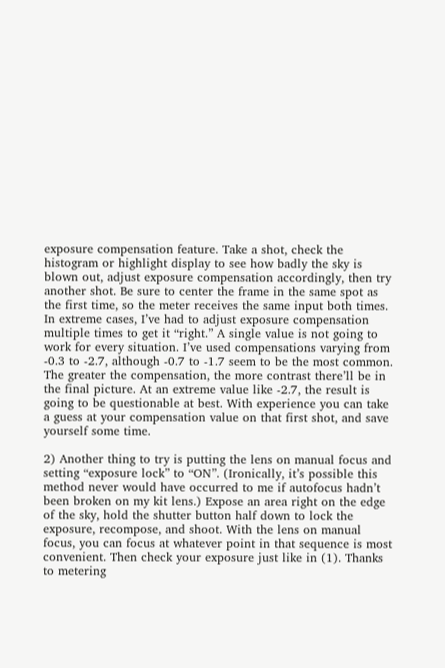exposure compensation feature. Take a shot, check the histogram or highlight display to see how badly the sky is blown out, adjust exposure compensation accordingly, then try another shot. Be sure to center the frame in the same spot as the first time, so the meter receives the same input both times. In extreme cases, I’ve had to adjust exposure compensation multiple times to get it “right.” A single value is not going to work for every situation. I’ve used compensations varying from -0.3 to -2.7, although -0.7 to -1.7 seem to be the most common. The greater the compensation, the more contrast there’ll be in the final picture. At an extreme value like -2.7, the result is going to be questionable at best. With experience you can take a guess at your compensation value on that first shot, and save yourself some time.

2) Another thing to try is putting the lens on manual focus and setting “exposure lock” to “ON”. (Ironically, it’s possible this method never would have occurred to me if autofocus hadn’t been broken on my kit lens.) Expose an area right on the edge of the sky, hold the shutter button half down to lock the exposure, recompose, and shoot. With the lens on manual focus, you can focus at whatever point in that sequence is most convenient. Then check your exposure just like in (1). Thanks to metering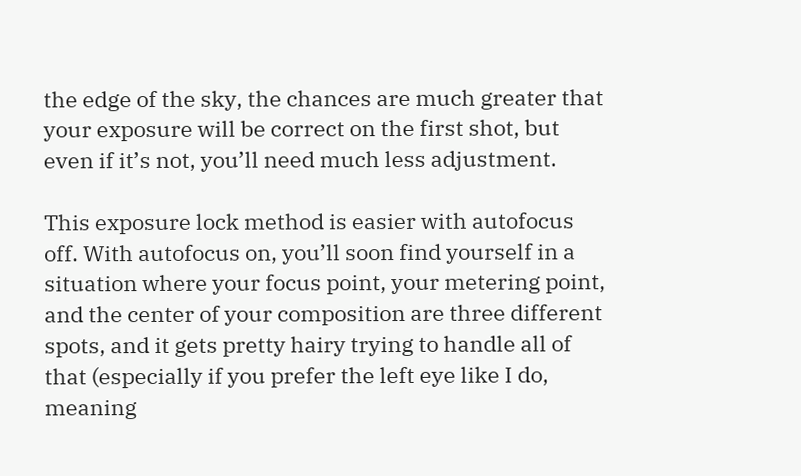the edge of the sky, the chances are much greater that your exposure will be correct on the first shot, but even if it’s not, you’ll need much less adjustment.

This exposure lock method is easier with autofocus off. With autofocus on, you’ll soon find yourself in a situation where your focus point, your metering point, and the center of your composition are three different spots, and it gets pretty hairy trying to handle all of that (especially if you prefer the left eye like I do, meaning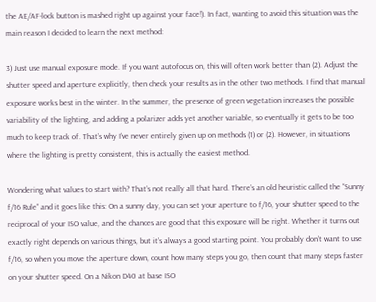the AE/AF-lock button is mashed right up against your face!). In fact, wanting to avoid this situation was the main reason I decided to learn the next method:

3) Just use manual exposure mode. If you want autofocus on, this will often work better than (2). Adjust the shutter speed and aperture explicitly, then check your results as in the other two methods. I find that manual exposure works best in the winter. In the summer, the presence of green vegetation increases the possible variability of the lighting, and adding a polarizer adds yet another variable, so eventually it gets to be too much to keep track of. That’s why I’ve never entirely given up on methods (1) or (2). However, in situations where the lighting is pretty consistent, this is actually the easiest method.

Wondering what values to start with? That’s not really all that hard. There’s an old heuristic called the “Sunny f/16 Rule” and it goes like this: On a sunny day, you can set your aperture to f/16, your shutter speed to the reciprocal of your ISO value, and the chances are good that this exposure will be right. Whether it turns out exactly right depends on various things, but it’s always a good starting point. You probably don’t want to use f/16, so when you move the aperture down, count how many steps you go, then count that many steps faster on your shutter speed. On a Nikon D40 at base ISO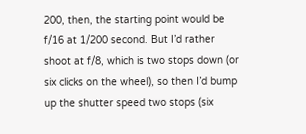200, then, the starting point would be f/16 at 1/200 second. But I’d rather shoot at f/8, which is two stops down (or six clicks on the wheel), so then I’d bump up the shutter speed two stops (six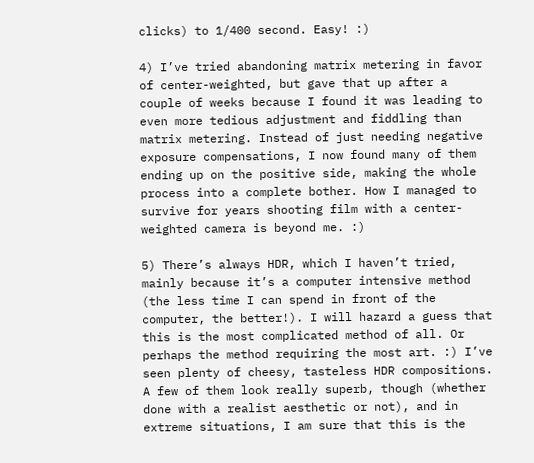clicks) to 1/400 second. Easy! :)

4) I’ve tried abandoning matrix metering in favor of center-weighted, but gave that up after a couple of weeks because I found it was leading to even more tedious adjustment and fiddling than matrix metering. Instead of just needing negative exposure compensations, I now found many of them ending up on the positive side, making the whole process into a complete bother. How I managed to survive for years shooting film with a center-weighted camera is beyond me. :)

5) There’s always HDR, which I haven’t tried, mainly because it’s a computer intensive method (the less time I can spend in front of the computer, the better!). I will hazard a guess that this is the most complicated method of all. Or perhaps the method requiring the most art. :) I’ve seen plenty of cheesy, tasteless HDR compositions. A few of them look really superb, though (whether done with a realist aesthetic or not), and in extreme situations, I am sure that this is the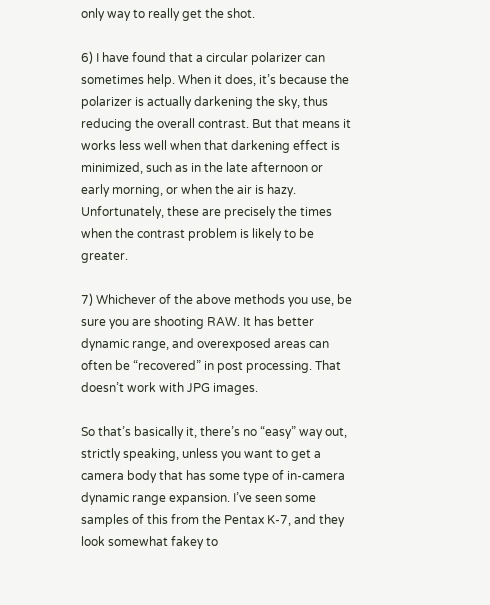only way to really get the shot.

6) I have found that a circular polarizer can sometimes help. When it does, it’s because the polarizer is actually darkening the sky, thus reducing the overall contrast. But that means it works less well when that darkening effect is minimized, such as in the late afternoon or early morning, or when the air is hazy. Unfortunately, these are precisely the times when the contrast problem is likely to be greater.

7) Whichever of the above methods you use, be sure you are shooting RAW. It has better dynamic range, and overexposed areas can often be “recovered” in post processing. That doesn’t work with JPG images.

So that’s basically it, there’s no “easy” way out, strictly speaking, unless you want to get a camera body that has some type of in-camera dynamic range expansion. I’ve seen some samples of this from the Pentax K-7, and they look somewhat fakey to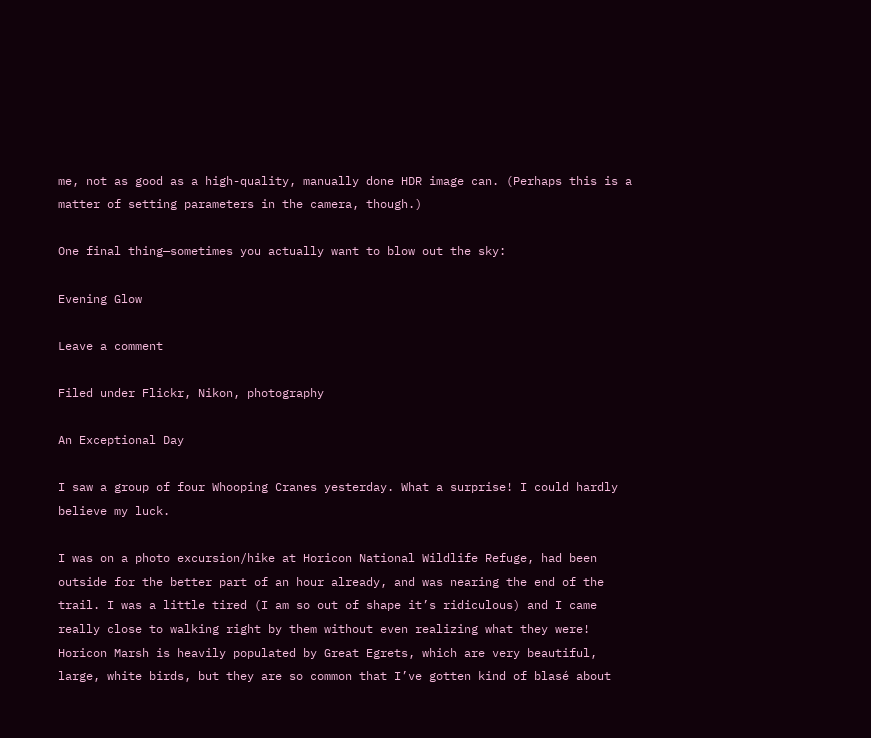me, not as good as a high-quality, manually done HDR image can. (Perhaps this is a matter of setting parameters in the camera, though.)

One final thing—sometimes you actually want to blow out the sky:

Evening Glow

Leave a comment

Filed under Flickr, Nikon, photography

An Exceptional Day

I saw a group of four Whooping Cranes yesterday. What a surprise! I could hardly believe my luck.

I was on a photo excursion/hike at Horicon National Wildlife Refuge, had been outside for the better part of an hour already, and was nearing the end of the trail. I was a little tired (I am so out of shape it’s ridiculous) and I came really close to walking right by them without even realizing what they were! Horicon Marsh is heavily populated by Great Egrets, which are very beautiful, large, white birds, but they are so common that I’ve gotten kind of blasé about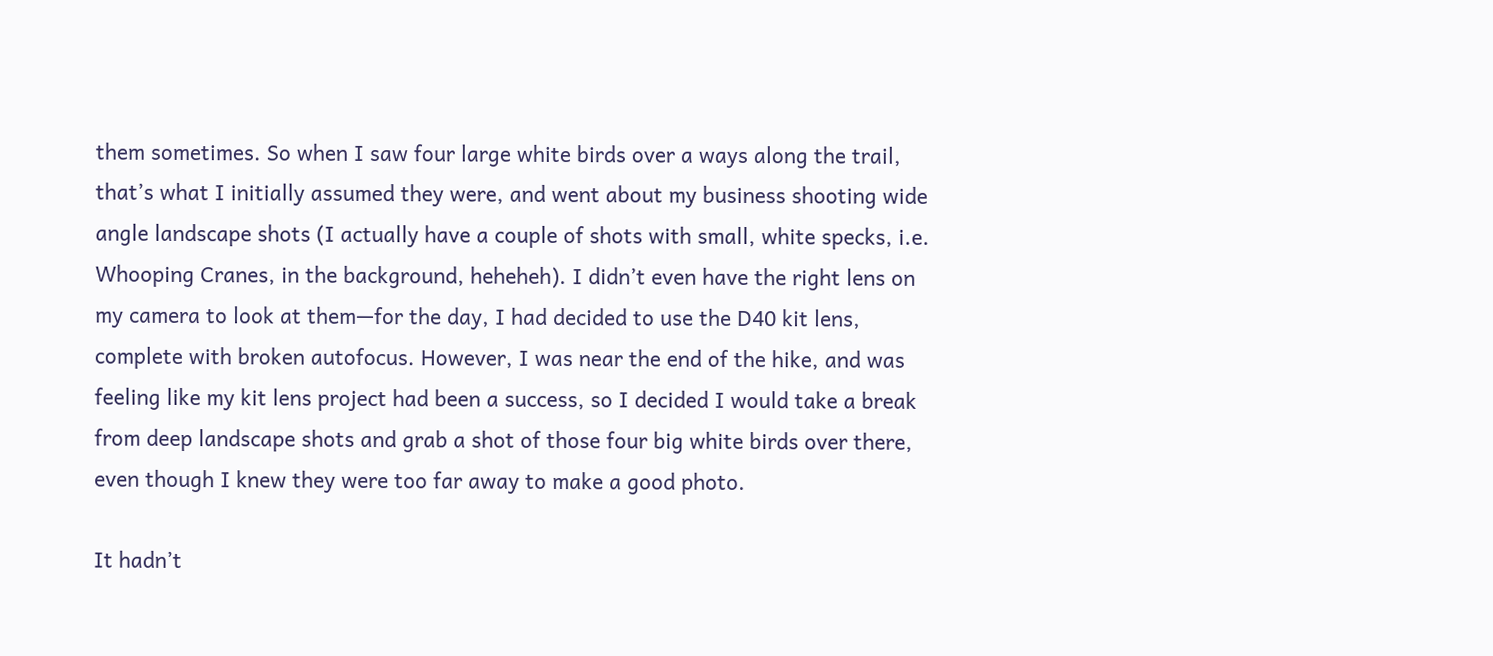them sometimes. So when I saw four large white birds over a ways along the trail, that’s what I initially assumed they were, and went about my business shooting wide angle landscape shots (I actually have a couple of shots with small, white specks, i.e. Whooping Cranes, in the background, heheheh). I didn’t even have the right lens on my camera to look at them—for the day, I had decided to use the D40 kit lens, complete with broken autofocus. However, I was near the end of the hike, and was feeling like my kit lens project had been a success, so I decided I would take a break from deep landscape shots and grab a shot of those four big white birds over there, even though I knew they were too far away to make a good photo.

It hadn’t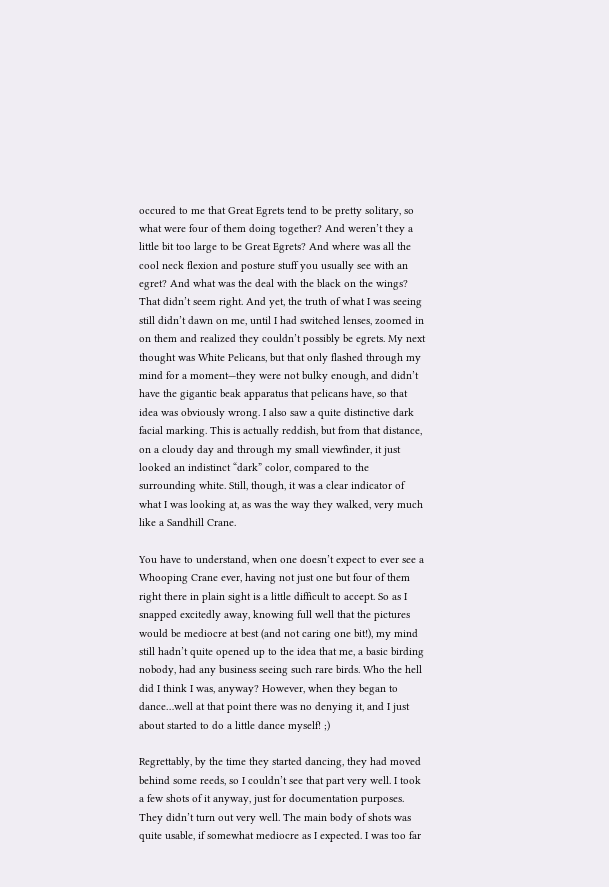occured to me that Great Egrets tend to be pretty solitary, so what were four of them doing together? And weren’t they a little bit too large to be Great Egrets? And where was all the cool neck flexion and posture stuff you usually see with an egret? And what was the deal with the black on the wings? That didn’t seem right. And yet, the truth of what I was seeing still didn’t dawn on me, until I had switched lenses, zoomed in on them and realized they couldn’t possibly be egrets. My next thought was White Pelicans, but that only flashed through my mind for a moment—they were not bulky enough, and didn’t have the gigantic beak apparatus that pelicans have, so that idea was obviously wrong. I also saw a quite distinctive dark facial marking. This is actually reddish, but from that distance, on a cloudy day and through my small viewfinder, it just looked an indistinct “dark” color, compared to the surrounding white. Still, though, it was a clear indicator of what I was looking at, as was the way they walked, very much like a Sandhill Crane.

You have to understand, when one doesn’t expect to ever see a Whooping Crane ever, having not just one but four of them right there in plain sight is a little difficult to accept. So as I snapped excitedly away, knowing full well that the pictures would be mediocre at best (and not caring one bit!), my mind still hadn’t quite opened up to the idea that me, a basic birding nobody, had any business seeing such rare birds. Who the hell did I think I was, anyway? However, when they began to dance…well at that point there was no denying it, and I just about started to do a little dance myself! ;)

Regrettably, by the time they started dancing, they had moved behind some reeds, so I couldn’t see that part very well. I took a few shots of it anyway, just for documentation purposes. They didn’t turn out very well. The main body of shots was quite usable, if somewhat mediocre as I expected. I was too far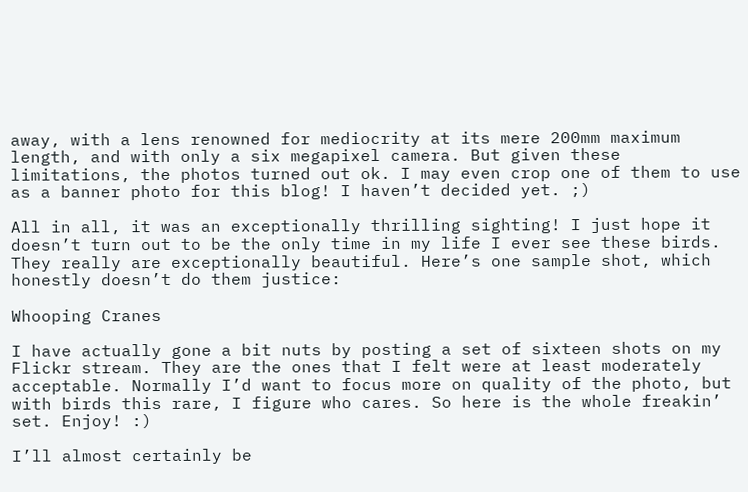away, with a lens renowned for mediocrity at its mere 200mm maximum length, and with only a six megapixel camera. But given these limitations, the photos turned out ok. I may even crop one of them to use as a banner photo for this blog! I haven’t decided yet. ;)

All in all, it was an exceptionally thrilling sighting! I just hope it doesn’t turn out to be the only time in my life I ever see these birds. They really are exceptionally beautiful. Here’s one sample shot, which honestly doesn’t do them justice:

Whooping Cranes

I have actually gone a bit nuts by posting a set of sixteen shots on my Flickr stream. They are the ones that I felt were at least moderately acceptable. Normally I’d want to focus more on quality of the photo, but with birds this rare, I figure who cares. So here is the whole freakin’ set. Enjoy! :)

I’ll almost certainly be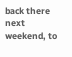back there next weekend, to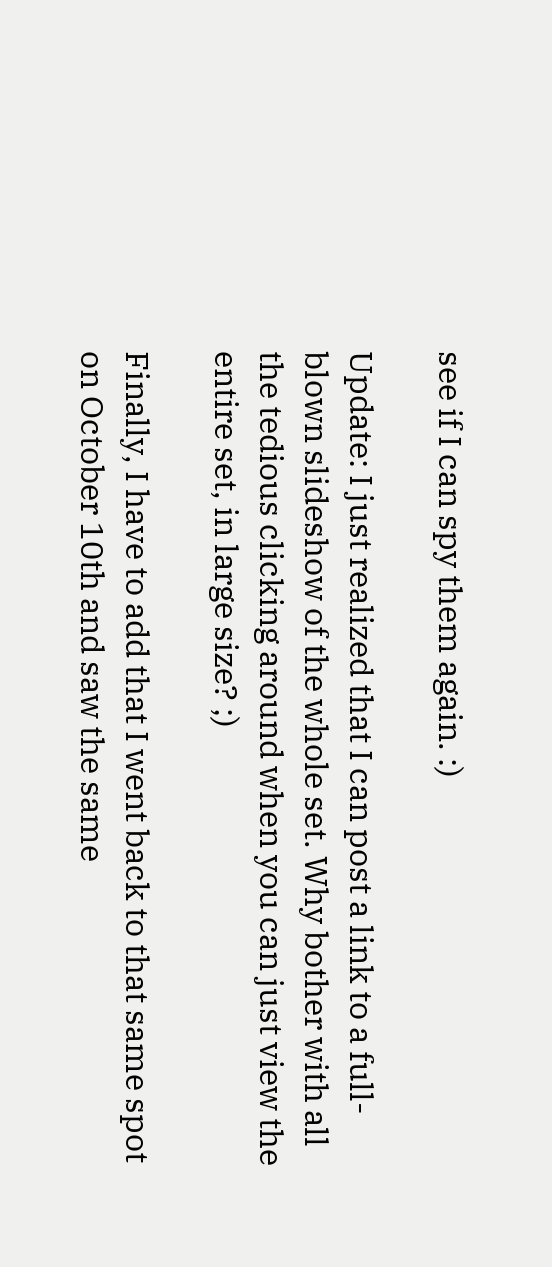see if I can spy them again. :)

Update: I just realized that I can post a link to a full-blown slideshow of the whole set. Why bother with all the tedious clicking around when you can just view the entire set, in large size? ;)

Finally, I have to add that I went back to that same spot on October 10th and saw the same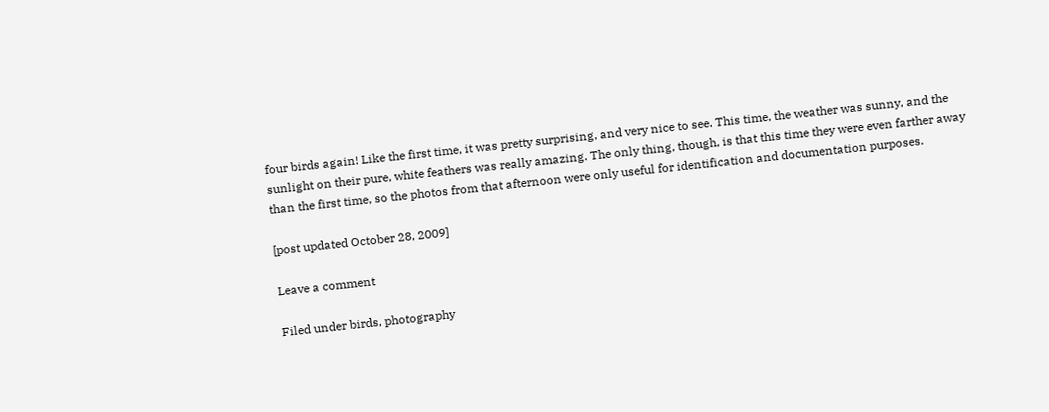four birds again! Like the first time, it was pretty surprising, and very nice to see. This time, the weather was sunny, and the sunlight on their pure, white feathers was really amazing. The only thing, though, is that this time they were even farther away than the first time, so the photos from that afternoon were only useful for identification and documentation purposes.

[post updated October 28, 2009]

Leave a comment

Filed under birds, photography